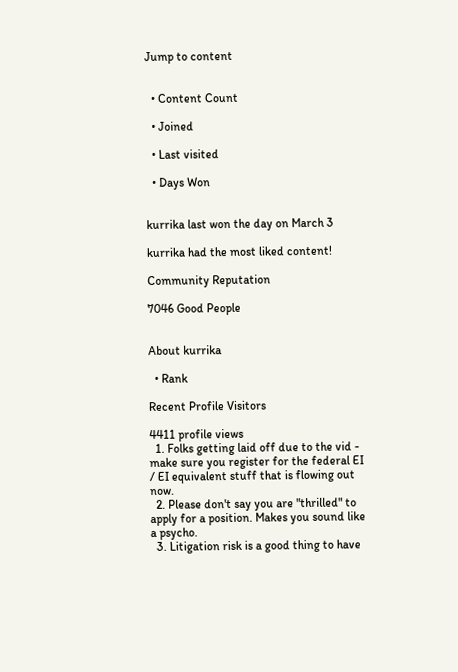Jump to content


  • Content Count

  • Joined

  • Last visited

  • Days Won


kurrika last won the day on March 3

kurrika had the most liked content!

Community Reputation

7046 Good People


About kurrika

  • Rank

Recent Profile Visitors

4411 profile views
  1. Folks getting laid off due to the vid - make sure you register for the federal EI / EI equivalent stuff that is flowing out now.
  2. Please don't say you are "thrilled" to apply for a position. Makes you sound like a psycho.
  3. Litigation risk is a good thing to have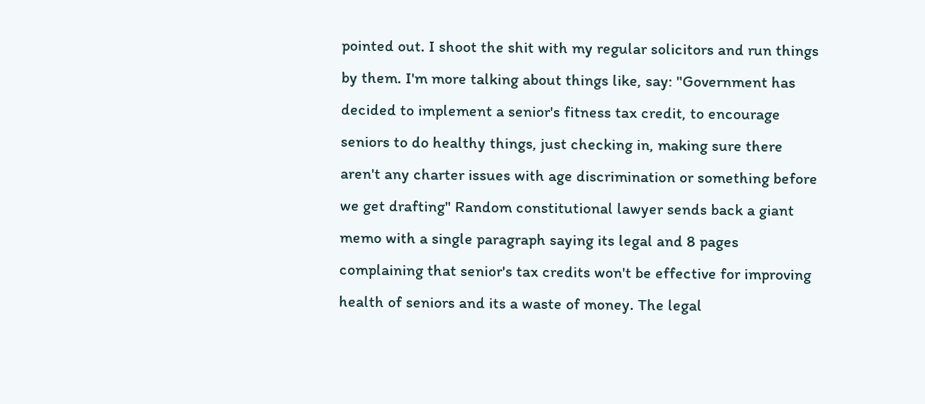pointed out. I shoot the shit with my regular solicitors and run things by them. I'm more talking about things like, say: "Government has decided to implement a senior's fitness tax credit, to encourage seniors to do healthy things, just checking in, making sure there aren't any charter issues with age discrimination or something before we get drafting" Random constitutional lawyer sends back a giant memo with a single paragraph saying its legal and 8 pages complaining that senior's tax credits won't be effective for improving health of seniors and its a waste of money. The legal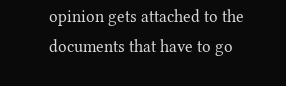opinion gets attached to the documents that have to go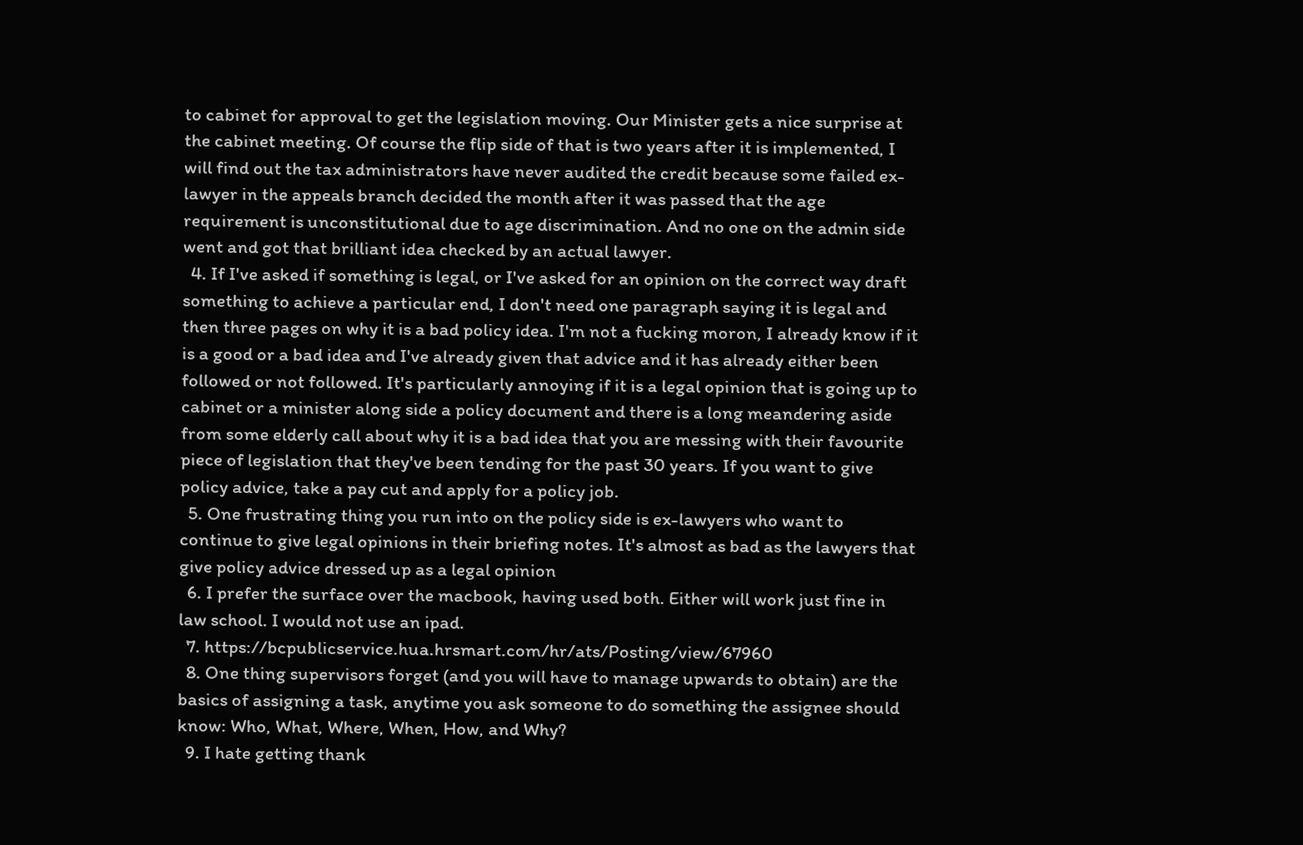to cabinet for approval to get the legislation moving. Our Minister gets a nice surprise at the cabinet meeting. Of course the flip side of that is two years after it is implemented, I will find out the tax administrators have never audited the credit because some failed ex-lawyer in the appeals branch decided the month after it was passed that the age requirement is unconstitutional due to age discrimination. And no one on the admin side went and got that brilliant idea checked by an actual lawyer.
  4. If I've asked if something is legal, or I've asked for an opinion on the correct way draft something to achieve a particular end, I don't need one paragraph saying it is legal and then three pages on why it is a bad policy idea. I'm not a fucking moron, I already know if it is a good or a bad idea and I've already given that advice and it has already either been followed or not followed. It's particularly annoying if it is a legal opinion that is going up to cabinet or a minister along side a policy document and there is a long meandering aside from some elderly call about why it is a bad idea that you are messing with their favourite piece of legislation that they've been tending for the past 30 years. If you want to give policy advice, take a pay cut and apply for a policy job.
  5. One frustrating thing you run into on the policy side is ex-lawyers who want to continue to give legal opinions in their briefing notes. It's almost as bad as the lawyers that give policy advice dressed up as a legal opinion
  6. I prefer the surface over the macbook, having used both. Either will work just fine in law school. I would not use an ipad.
  7. https://bcpublicservice.hua.hrsmart.com/hr/ats/Posting/view/67960
  8. One thing supervisors forget (and you will have to manage upwards to obtain) are the basics of assigning a task, anytime you ask someone to do something the assignee should know: Who, What, Where, When, How, and Why?
  9. I hate getting thank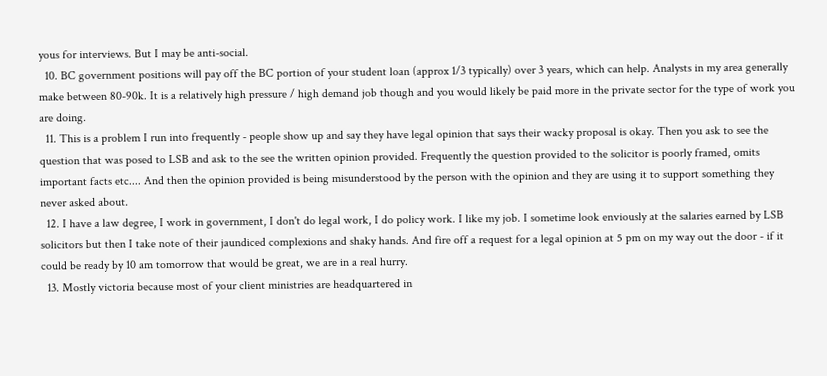yous for interviews. But I may be anti-social.
  10. BC government positions will pay off the BC portion of your student loan (approx 1/3 typically) over 3 years, which can help. Analysts in my area generally make between 80-90k. It is a relatively high pressure / high demand job though and you would likely be paid more in the private sector for the type of work you are doing.
  11. This is a problem I run into frequently - people show up and say they have legal opinion that says their wacky proposal is okay. Then you ask to see the question that was posed to LSB and ask to the see the written opinion provided. Frequently the question provided to the solicitor is poorly framed, omits important facts etc.... And then the opinion provided is being misunderstood by the person with the opinion and they are using it to support something they never asked about.
  12. I have a law degree, I work in government, I don't do legal work, I do policy work. I like my job. I sometime look enviously at the salaries earned by LSB solicitors but then I take note of their jaundiced complexions and shaky hands. And fire off a request for a legal opinion at 5 pm on my way out the door - if it could be ready by 10 am tomorrow that would be great, we are in a real hurry.
  13. Mostly victoria because most of your client ministries are headquartered in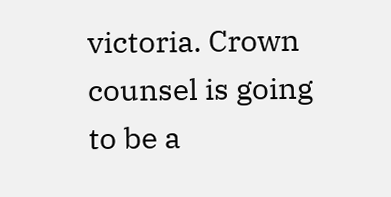victoria. Crown counsel is going to be a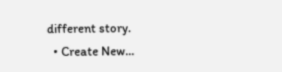different story.
  • Create New...